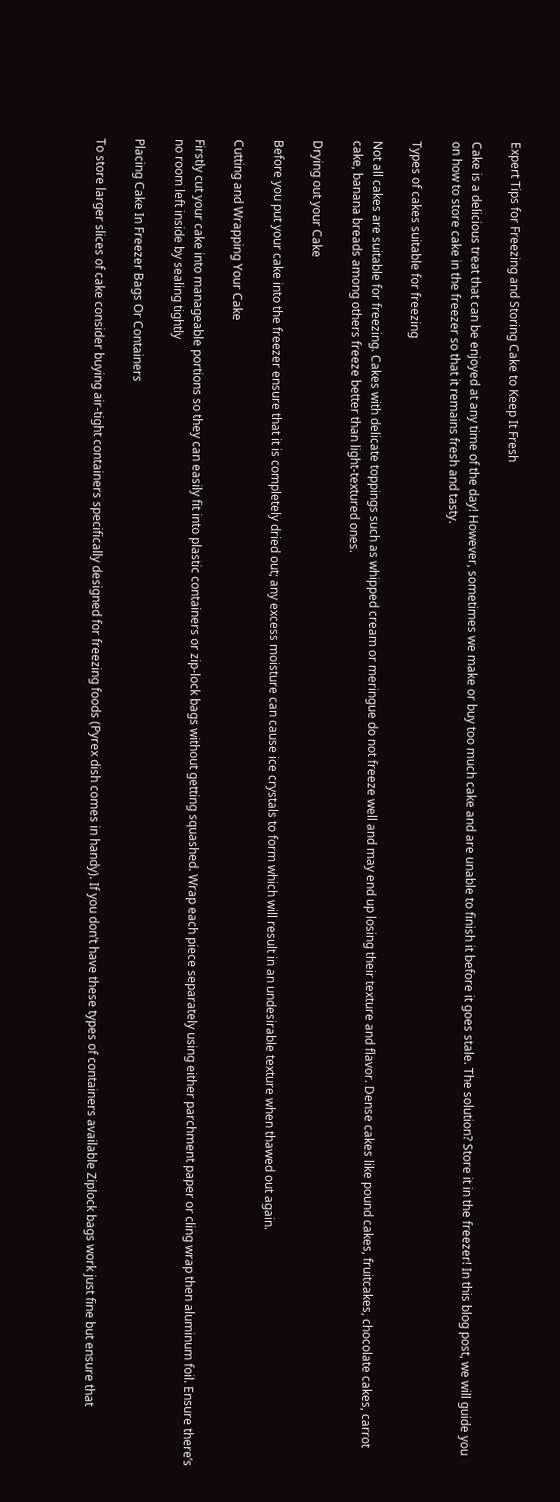Expert Tips for Freezing and Storing Cake to Keep It Fresh

Cake is a delicious treat that can be enjoyed at any time of the day! However, sometimes we make or buy too much cake and are unable to finish it before it goes stale. The solution? Store it in the freezer! In this blog post, we will guide you on how to store cake in the freezer so that it remains fresh and tasty.

Types of cakes suitable for freezing

Not all cakes are suitable for freezing. Cakes with delicate toppings such as whipped cream or meringue do not freeze well and may end up losing their texture and flavor. Dense cakes like pound cakes, fruitcakes, chocolate cakes, carrot cake, banana breads among others freeze better than light-textured ones.

Drying out your Cake

Before you put your cake into the freezer ensure that it is completely dried out; any excess moisture can cause ice crystals to form which will result in an undesirable texture when thawed out again.

Cutting and Wrapping Your Cake

Firstly cut your cake into manageable portions so they can easily fit into plastic containers or zip-lock bags without getting squashed. Wrap each piece separately using either parchment paper or cling wrap then aluminum foil. Ensure there’s no room left inside by sealing tightly

Placing Cake In Freezer Bags Or Containers

To store larger slices of cake consider buying air-tight containers specifically designed for freezing foods (Pyrex dish comes in handy). If you don’t have these types of containers available Ziplock bags work just fine but ensure that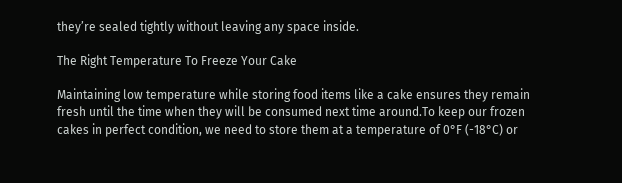they’re sealed tightly without leaving any space inside.

The Right Temperature To Freeze Your Cake

Maintaining low temperature while storing food items like a cake ensures they remain fresh until the time when they will be consumed next time around.To keep our frozen cakes in perfect condition, we need to store them at a temperature of 0°F (-18°C) or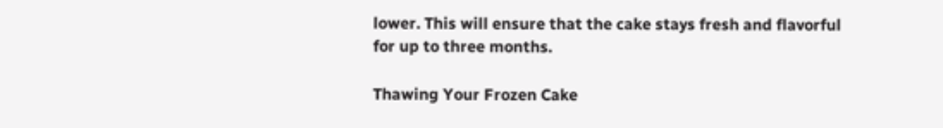lower. This will ensure that the cake stays fresh and flavorful for up to three months.

Thawing Your Frozen Cake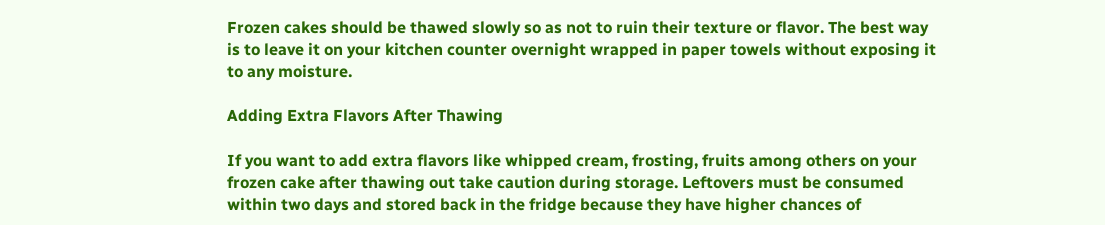Frozen cakes should be thawed slowly so as not to ruin their texture or flavor. The best way is to leave it on your kitchen counter overnight wrapped in paper towels without exposing it to any moisture.

Adding Extra Flavors After Thawing

If you want to add extra flavors like whipped cream, frosting, fruits among others on your frozen cake after thawing out take caution during storage. Leftovers must be consumed within two days and stored back in the fridge because they have higher chances of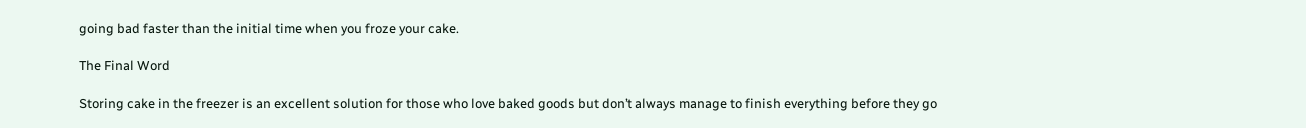going bad faster than the initial time when you froze your cake.

The Final Word

Storing cake in the freezer is an excellent solution for those who love baked goods but don’t always manage to finish everything before they go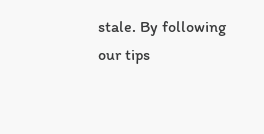stale. By following our tips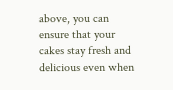above, you can ensure that your cakes stay fresh and delicious even when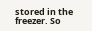stored in the freezer. So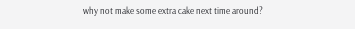why not make some extra cake next time around?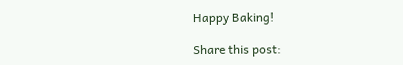Happy Baking!

Share this post: